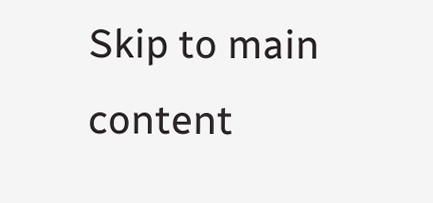Skip to main content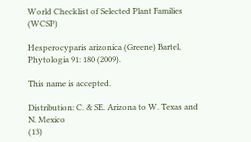World Checklist of Selected Plant Families (WCSP)

Hesperocyparis arizonica (Greene) Bartel, Phytologia 91: 180 (2009).

This name is accepted.

Distribution: C. & SE. Arizona to W. Texas and N. Mexico
(13)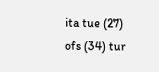ita tue (27) ofs (34) tur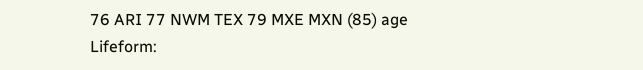76 ARI 77 NWM TEX 79 MXE MXN (85) age
Lifeform: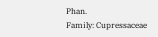Phan.
Family: Cupressaceae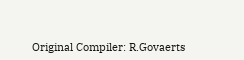Original Compiler: R.Govaerts